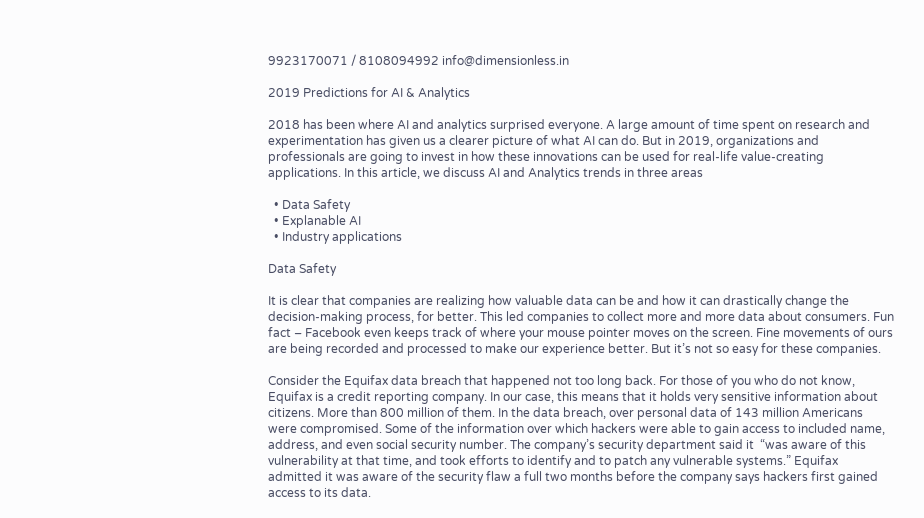9923170071 / 8108094992 info@dimensionless.in

2019 Predictions for AI & Analytics

2018 has been where AI and analytics surprised everyone. A large amount of time spent on research and experimentation has given us a clearer picture of what AI can do. But in 2019, organizations and professionals are going to invest in how these innovations can be used for real-life value-creating applications. In this article, we discuss AI and Analytics trends in three areas

  • Data Safety
  • Explanable AI
  • Industry applications

Data Safety

It is clear that companies are realizing how valuable data can be and how it can drastically change the decision-making process, for better. This led companies to collect more and more data about consumers. Fun fact – Facebook even keeps track of where your mouse pointer moves on the screen. Fine movements of ours are being recorded and processed to make our experience better. But it’s not so easy for these companies.

Consider the Equifax data breach that happened not too long back. For those of you who do not know, Equifax is a credit reporting company. In our case, this means that it holds very sensitive information about citizens. More than 800 million of them. In the data breach, over personal data of 143 million Americans were compromised. Some of the information over which hackers were able to gain access to included name, address, and even social security number. The company’s security department said it  “was aware of this vulnerability at that time, and took efforts to identify and to patch any vulnerable systems.” Equifax admitted it was aware of the security flaw a full two months before the company says hackers first gained access to its data.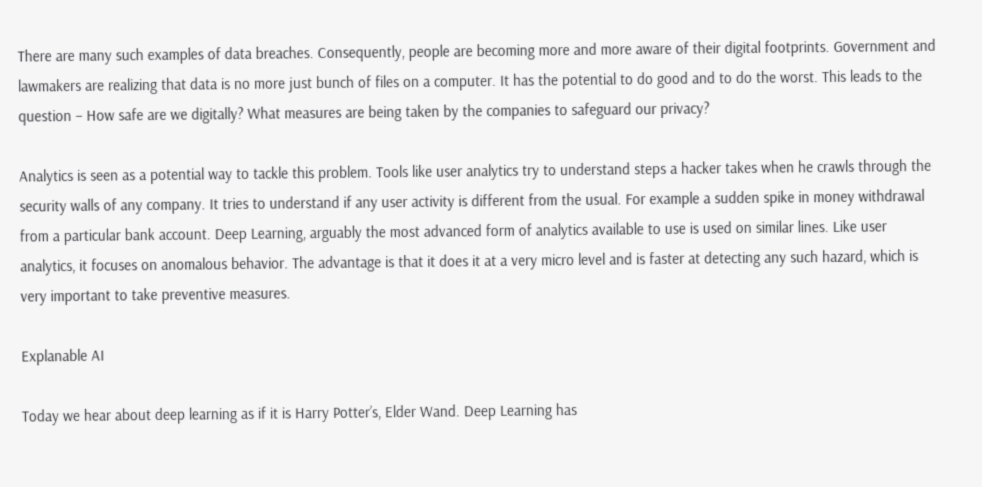There are many such examples of data breaches. Consequently, people are becoming more and more aware of their digital footprints. Government and lawmakers are realizing that data is no more just bunch of files on a computer. It has the potential to do good and to do the worst. This leads to the question – How safe are we digitally? What measures are being taken by the companies to safeguard our privacy?

Analytics is seen as a potential way to tackle this problem. Tools like user analytics try to understand steps a hacker takes when he crawls through the security walls of any company. It tries to understand if any user activity is different from the usual. For example a sudden spike in money withdrawal from a particular bank account. Deep Learning, arguably the most advanced form of analytics available to use is used on similar lines. Like user analytics, it focuses on anomalous behavior. The advantage is that it does it at a very micro level and is faster at detecting any such hazard, which is very important to take preventive measures.

Explanable AI

Today we hear about deep learning as if it is Harry Potter’s, Elder Wand. Deep Learning has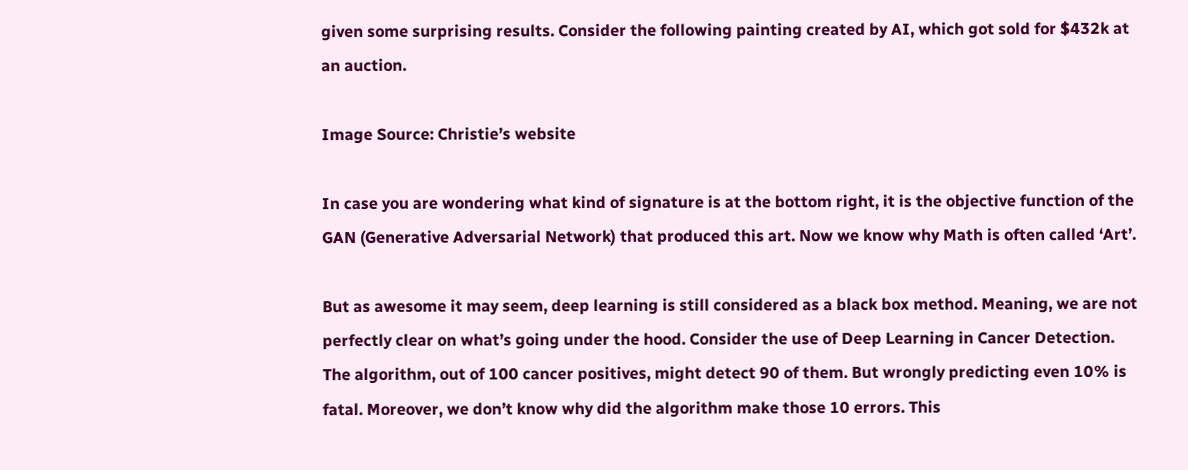given some surprising results. Consider the following painting created by AI, which got sold for $432k at an auction.

Image Source: Christie’s website

In case you are wondering what kind of signature is at the bottom right, it is the objective function of the GAN (Generative Adversarial Network) that produced this art. Now we know why Math is often called ‘Art’.

But as awesome it may seem, deep learning is still considered as a black box method. Meaning, we are not perfectly clear on what’s going under the hood. Consider the use of Deep Learning in Cancer Detection. The algorithm, out of 100 cancer positives, might detect 90 of them. But wrongly predicting even 10% is fatal. Moreover, we don’t know why did the algorithm make those 10 errors. This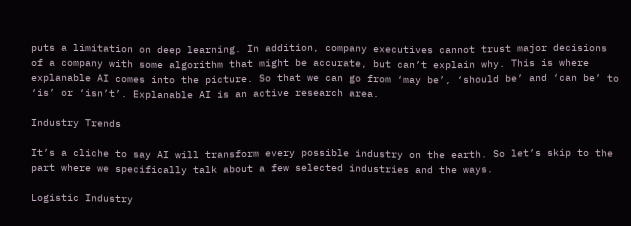puts a limitation on deep learning. In addition, company executives cannot trust major decisions of a company with some algorithm that might be accurate, but can’t explain why. This is where explanable AI comes into the picture. So that we can go from ‘may be’, ‘should be’ and ‘can be’ to ‘is’ or ‘isn’t’. Explanable AI is an active research area.

Industry Trends

It’s a cliche to say AI will transform every possible industry on the earth. So let’s skip to the part where we specifically talk about a few selected industries and the ways.

Logistic Industry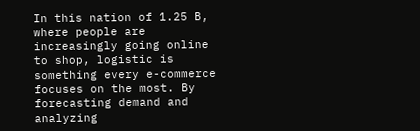In this nation of 1.25 B, where people are increasingly going online to shop, logistic is something every e-commerce focuses on the most. By forecasting demand and analyzing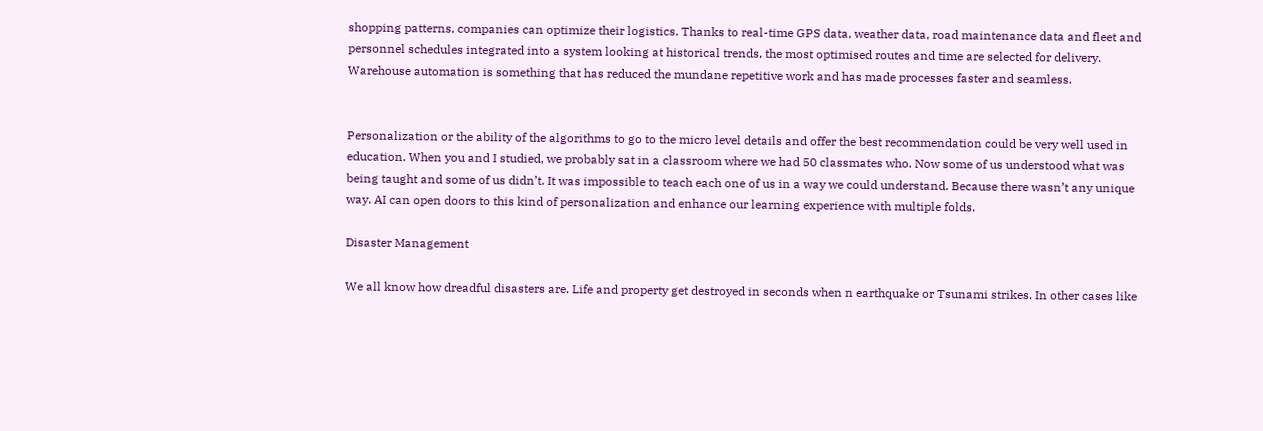shopping patterns, companies can optimize their logistics. Thanks to real-time GPS data, weather data, road maintenance data and fleet and personnel schedules integrated into a system looking at historical trends, the most optimised routes and time are selected for delivery. Warehouse automation is something that has reduced the mundane repetitive work and has made processes faster and seamless.


Personalization or the ability of the algorithms to go to the micro level details and offer the best recommendation could be very well used in education. When you and I studied, we probably sat in a classroom where we had 50 classmates who. Now some of us understood what was being taught and some of us didn’t. It was impossible to teach each one of us in a way we could understand. Because there wasn’t any unique way. AI can open doors to this kind of personalization and enhance our learning experience with multiple folds.

Disaster Management

We all know how dreadful disasters are. Life and property get destroyed in seconds when n earthquake or Tsunami strikes. In other cases like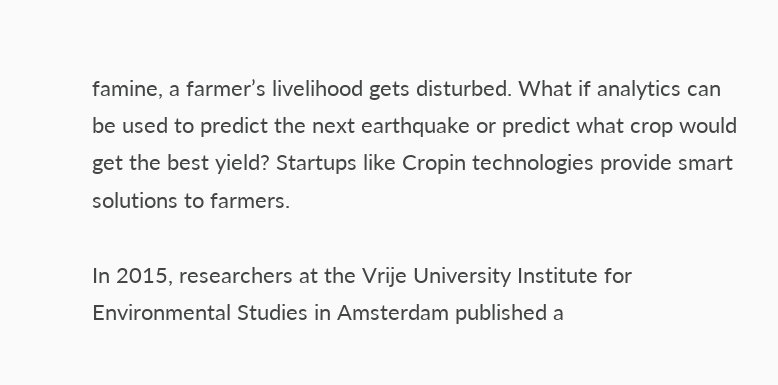famine, a farmer’s livelihood gets disturbed. What if analytics can be used to predict the next earthquake or predict what crop would get the best yield? Startups like Cropin technologies provide smart solutions to farmers.

In 2015, researchers at the Vrije University Institute for Environmental Studies in Amsterdam published a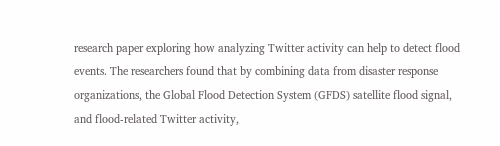research paper exploring how analyzing Twitter activity can help to detect flood events. The researchers found that by combining data from disaster response organizations, the Global Flood Detection System (GFDS) satellite flood signal, and flood-related Twitter activity,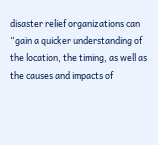disaster relief organizations can “gain a quicker understanding of the location, the timing, as well as the causes and impacts of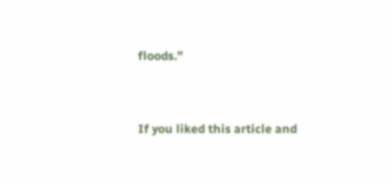floods.”


If you liked this article and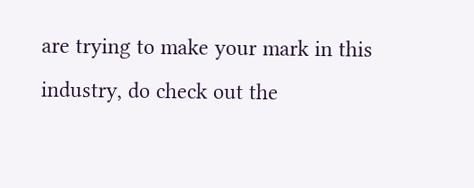are trying to make your mark in this industry, do check out the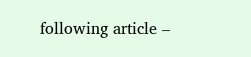following article –